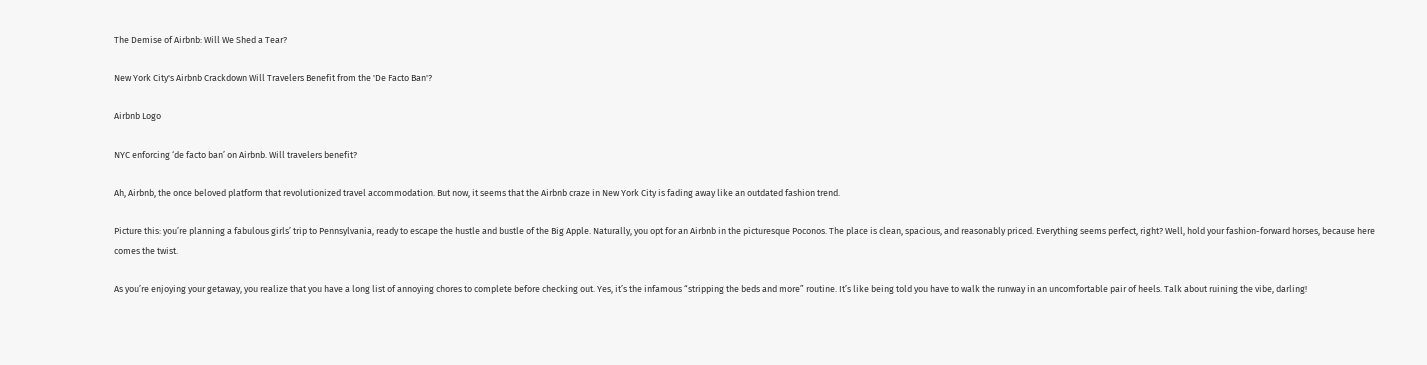The Demise of Airbnb: Will We Shed a Tear?

New York City's Airbnb Crackdown Will Travelers Benefit from the 'De Facto Ban'?

Airbnb Logo

NYC enforcing ‘de facto ban’ on Airbnb. Will travelers benefit?

Ah, Airbnb, the once beloved platform that revolutionized travel accommodation. But now, it seems that the Airbnb craze in New York City is fading away like an outdated fashion trend.

Picture this: you’re planning a fabulous girls’ trip to Pennsylvania, ready to escape the hustle and bustle of the Big Apple. Naturally, you opt for an Airbnb in the picturesque Poconos. The place is clean, spacious, and reasonably priced. Everything seems perfect, right? Well, hold your fashion-forward horses, because here comes the twist.

As you’re enjoying your getaway, you realize that you have a long list of annoying chores to complete before checking out. Yes, it’s the infamous “stripping the beds and more” routine. It’s like being told you have to walk the runway in an uncomfortable pair of heels. Talk about ruining the vibe, darling!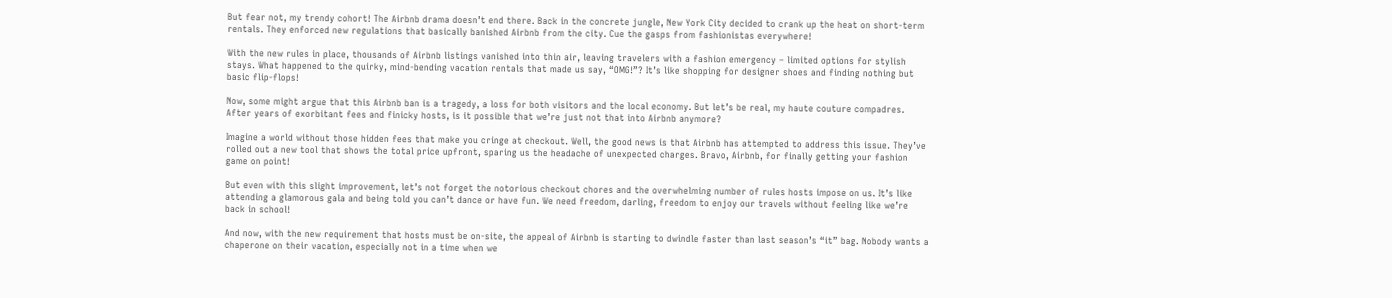But fear not, my trendy cohort! The Airbnb drama doesn’t end there. Back in the concrete jungle, New York City decided to crank up the heat on short-term rentals. They enforced new regulations that basically banished Airbnb from the city. Cue the gasps from fashionistas everywhere!

With the new rules in place, thousands of Airbnb listings vanished into thin air, leaving travelers with a fashion emergency – limited options for stylish stays. What happened to the quirky, mind-bending vacation rentals that made us say, “OMG!”? It’s like shopping for designer shoes and finding nothing but basic flip-flops!

Now, some might argue that this Airbnb ban is a tragedy, a loss for both visitors and the local economy. But let’s be real, my haute couture compadres. After years of exorbitant fees and finicky hosts, is it possible that we’re just not that into Airbnb anymore?

Imagine a world without those hidden fees that make you cringe at checkout. Well, the good news is that Airbnb has attempted to address this issue. They’ve rolled out a new tool that shows the total price upfront, sparing us the headache of unexpected charges. Bravo, Airbnb, for finally getting your fashion game on point!

But even with this slight improvement, let’s not forget the notorious checkout chores and the overwhelming number of rules hosts impose on us. It’s like attending a glamorous gala and being told you can’t dance or have fun. We need freedom, darling, freedom to enjoy our travels without feeling like we’re back in school!

And now, with the new requirement that hosts must be on-site, the appeal of Airbnb is starting to dwindle faster than last season’s “it” bag. Nobody wants a chaperone on their vacation, especially not in a time when we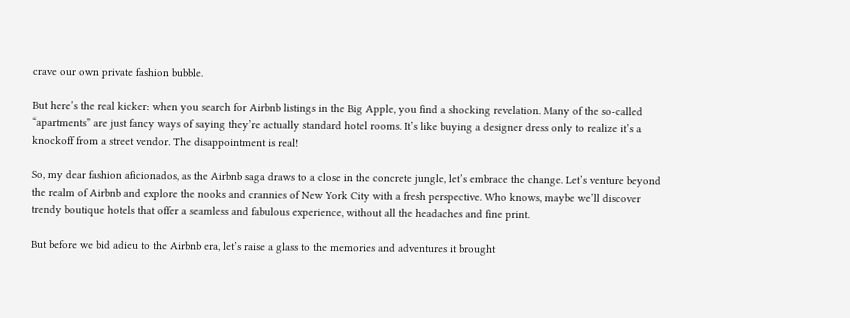crave our own private fashion bubble.

But here’s the real kicker: when you search for Airbnb listings in the Big Apple, you find a shocking revelation. Many of the so-called “apartments” are just fancy ways of saying they’re actually standard hotel rooms. It’s like buying a designer dress only to realize it’s a knockoff from a street vendor. The disappointment is real!

So, my dear fashion aficionados, as the Airbnb saga draws to a close in the concrete jungle, let’s embrace the change. Let’s venture beyond the realm of Airbnb and explore the nooks and crannies of New York City with a fresh perspective. Who knows, maybe we’ll discover trendy boutique hotels that offer a seamless and fabulous experience, without all the headaches and fine print.

But before we bid adieu to the Airbnb era, let’s raise a glass to the memories and adventures it brought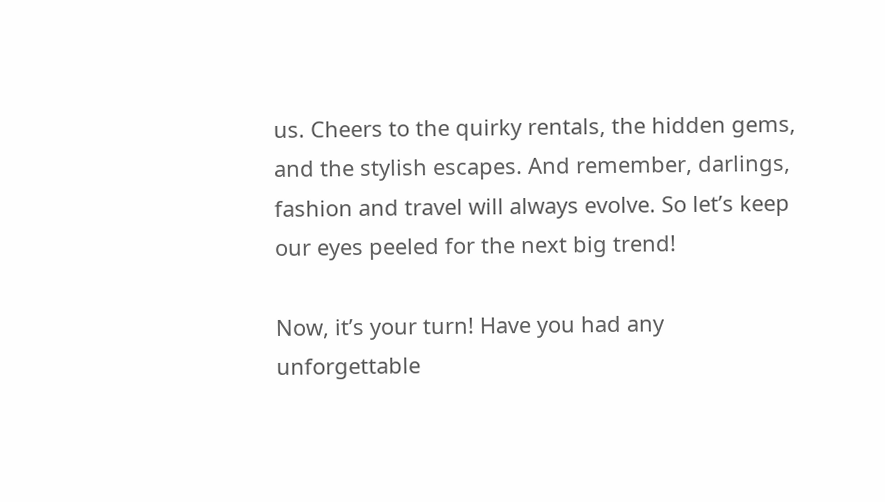us. Cheers to the quirky rentals, the hidden gems, and the stylish escapes. And remember, darlings, fashion and travel will always evolve. So let’s keep our eyes peeled for the next big trend!

Now, it’s your turn! Have you had any unforgettable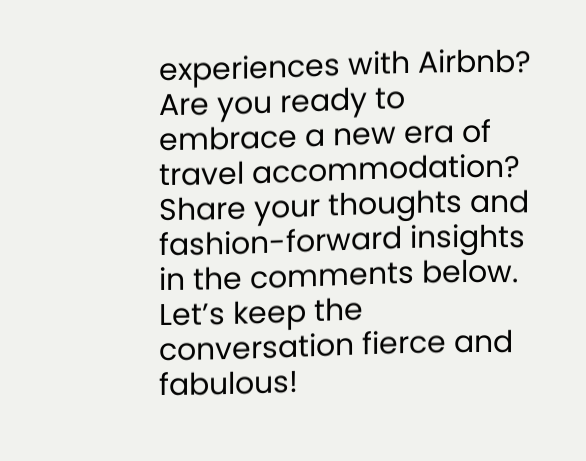experiences with Airbnb? Are you ready to embrace a new era of travel accommodation? Share your thoughts and fashion-forward insights in the comments below. Let’s keep the conversation fierce and fabulous!